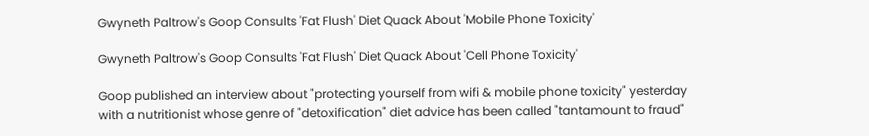Gwyneth Paltrow's Goop Consults 'Fat Flush' Diet Quack About 'Mobile Phone Toxicity'

Gwyneth Paltrow's Goop Consults 'Fat Flush' Diet Quack About 'Cell Phone Toxicity'

Goop published an interview about "protecting yourself from wifi & mobile phone toxicity" yesterday with a nutritionist whose genre of "detoxification" diet advice has been called "tantamount to fraud"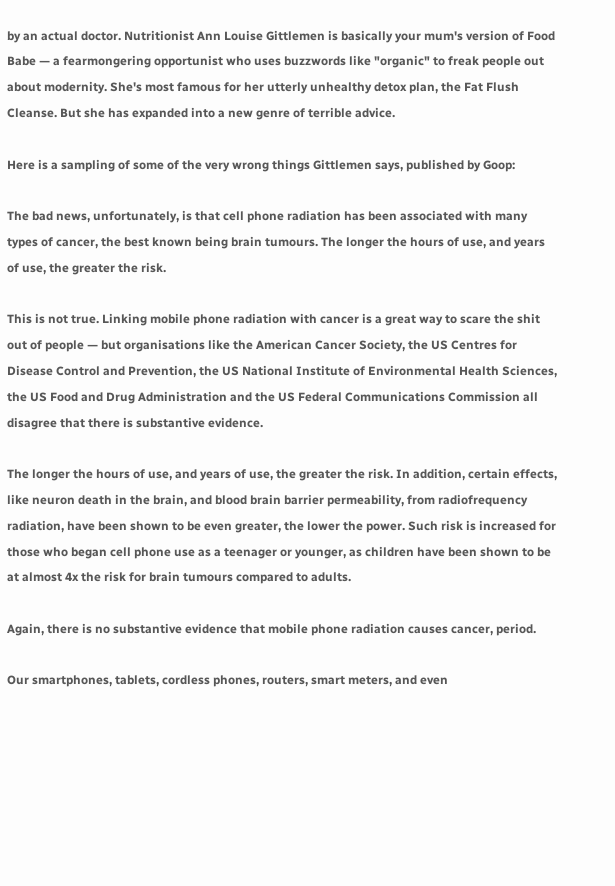by an actual doctor. Nutritionist Ann Louise Gittlemen is basically your mum's version of Food Babe — a fearmongering opportunist who uses buzzwords like "organic" to freak people out about modernity. She's most famous for her utterly unhealthy detox plan, the Fat Flush Cleanse. But she has expanded into a new genre of terrible advice.

Here is a sampling of some of the very wrong things Gittlemen says, published by Goop:

The bad news, unfortunately, is that cell phone radiation has been associated with many types of cancer, the best known being brain tumours. The longer the hours of use, and years of use, the greater the risk.

This is not true. Linking mobile phone radiation with cancer is a great way to scare the shit out of people — but organisations like the American Cancer Society, the US Centres for Disease Control and Prevention, the US National Institute of Environmental Health Sciences, the US Food and Drug Administration and the US Federal Communications Commission all disagree that there is substantive evidence.

The longer the hours of use, and years of use, the greater the risk. In addition, certain effects, like neuron death in the brain, and blood brain barrier permeability, from radiofrequency radiation, have been shown to be even greater, the lower the power. Such risk is increased for those who began cell phone use as a teenager or younger, as children have been shown to be at almost 4x the risk for brain tumours compared to adults.

Again, there is no substantive evidence that mobile phone radiation causes cancer, period.

Our smartphones, tablets, cordless phones, routers, smart meters, and even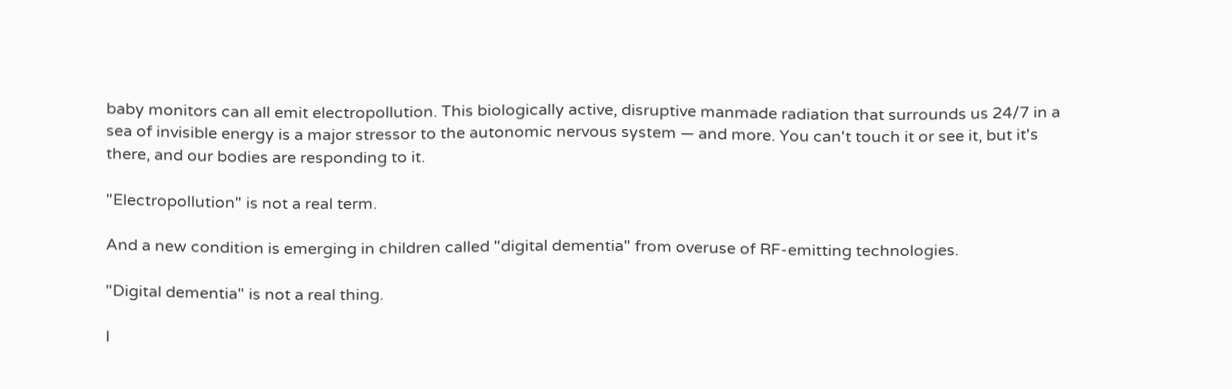baby monitors can all emit electropollution. This biologically active, disruptive manmade radiation that surrounds us 24/7 in a sea of invisible energy is a major stressor to the autonomic nervous system — and more. You can't touch it or see it, but it's there, and our bodies are responding to it.

"Electropollution" is not a real term.

And a new condition is emerging in children called "digital dementia" from overuse of RF-emitting technologies.

"Digital dementia" is not a real thing.

I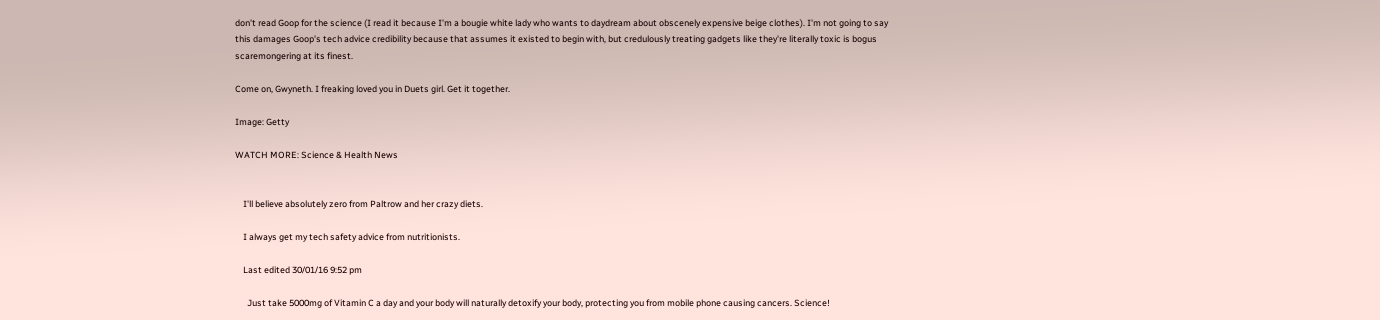don't read Goop for the science (I read it because I'm a bougie white lady who wants to daydream about obscenely expensive beige clothes). I'm not going to say this damages Goop's tech advice credibility because that assumes it existed to begin with, but credulously treating gadgets like they're literally toxic is bogus scaremongering at its finest.

Come on, Gwyneth. I freaking loved you in Duets girl. Get it together.

Image: Getty

WATCH MORE: Science & Health News


    I'll believe absolutely zero from Paltrow and her crazy diets.

    I always get my tech safety advice from nutritionists.

    Last edited 30/01/16 9:52 pm

      Just take 5000mg of Vitamin C a day and your body will naturally detoxify your body, protecting you from mobile phone causing cancers. Science!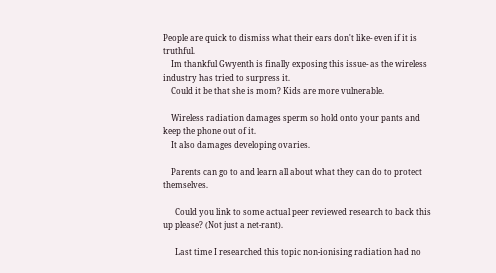People are quick to dismiss what their ears don't like- even if it is truthful.
    Im thankful Gwyenth is finally exposing this issue- as the wireless industry has tried to surpress it.
    Could it be that she is mom? Kids are more vulnerable.

    Wireless radiation damages sperm so hold onto your pants and keep the phone out of it.
    It also damages developing ovaries.

    Parents can go to and learn all about what they can do to protect themselves.

      Could you link to some actual peer reviewed research to back this up please? (Not just a net-rant).

      Last time I researched this topic non-ionising radiation had no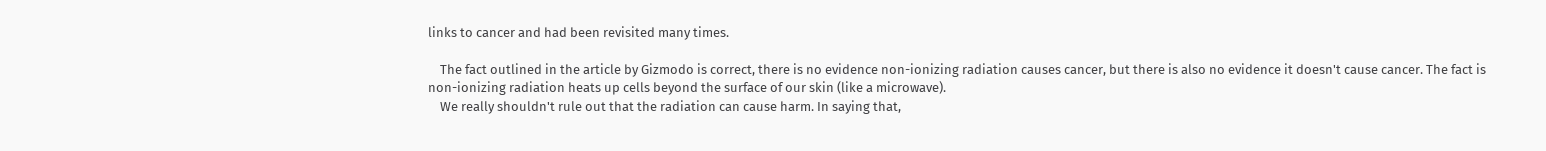links to cancer and had been revisited many times.

    The fact outlined in the article by Gizmodo is correct, there is no evidence non-ionizing radiation causes cancer, but there is also no evidence it doesn't cause cancer. The fact is non-ionizing radiation heats up cells beyond the surface of our skin (like a microwave).
    We really shouldn't rule out that the radiation can cause harm. In saying that,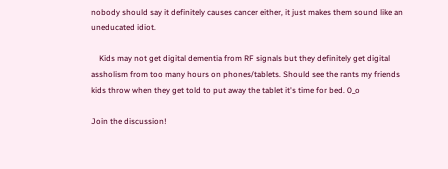nobody should say it definitely causes cancer either, it just makes them sound like an uneducated idiot.

    Kids may not get digital dementia from RF signals but they definitely get digital assholism from too many hours on phones/tablets. Should see the rants my friends kids throw when they get told to put away the tablet it's time for bed. 0_o

Join the discussion!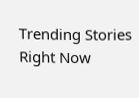Trending Stories Right Now